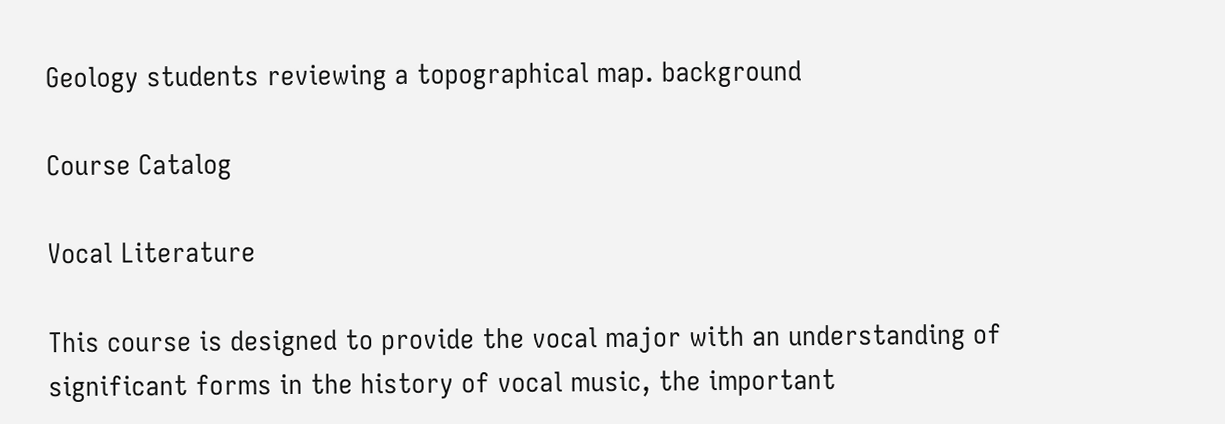Geology students reviewing a topographical map. background

Course Catalog

Vocal Literature

This course is designed to provide the vocal major with an understanding of significant forms in the history of vocal music, the important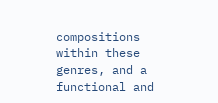compositions within these genres, and a functional and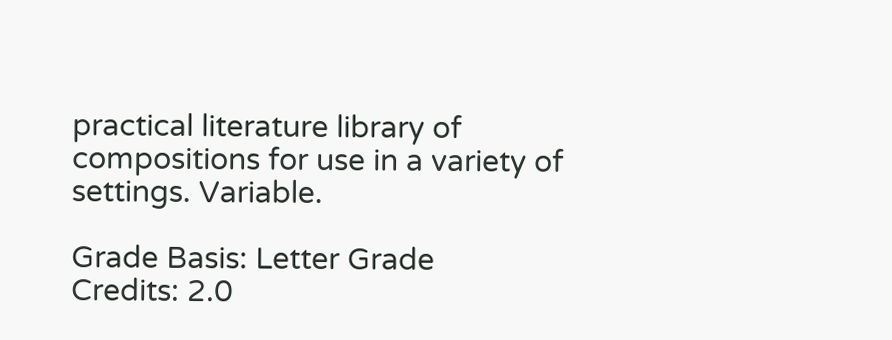practical literature library of compositions for use in a variety of settings. Variable.

Grade Basis: Letter Grade
Credits: 2.0